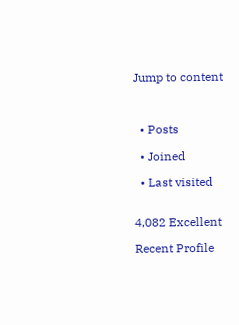Jump to content



  • Posts

  • Joined

  • Last visited


4,082 Excellent

Recent Profile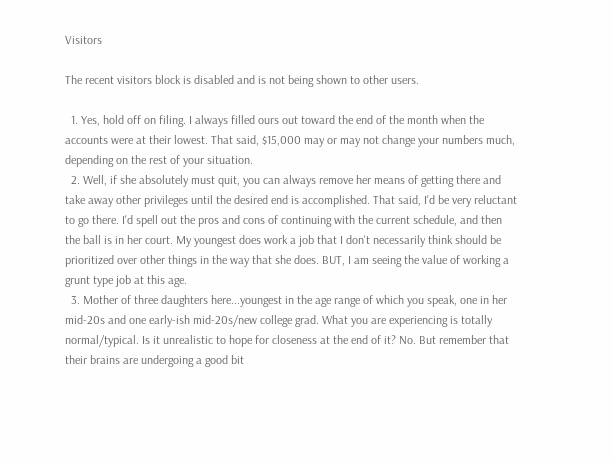Visitors

The recent visitors block is disabled and is not being shown to other users.

  1. Yes, hold off on filing. I always filled ours out toward the end of the month when the accounts were at their lowest. That said, $15,000 may or may not change your numbers much, depending on the rest of your situation.
  2. Well, if she absolutely must quit, you can always remove her means of getting there and take away other privileges until the desired end is accomplished. That said, I'd be very reluctant to go there. I'd spell out the pros and cons of continuing with the current schedule, and then the ball is in her court. My youngest does work a job that I don't necessarily think should be prioritized over other things in the way that she does. BUT, I am seeing the value of working a grunt type job at this age.
  3. Mother of three daughters here...youngest in the age range of which you speak, one in her mid-20s and one early-ish mid-20s/new college grad. What you are experiencing is totally normal/typical. Is it unrealistic to hope for closeness at the end of it? No. But remember that their brains are undergoing a good bit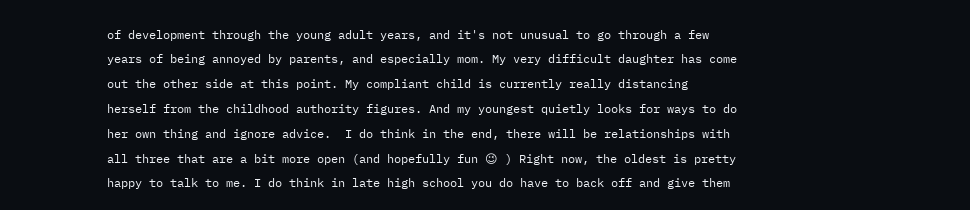of development through the young adult years, and it's not unusual to go through a few years of being annoyed by parents, and especially mom. My very difficult daughter has come out the other side at this point. My compliant child is currently really distancing herself from the childhood authority figures. And my youngest quietly looks for ways to do her own thing and ignore advice.  I do think in the end, there will be relationships with all three that are a bit more open (and hopefully fun 😉 ) Right now, the oldest is pretty happy to talk to me. I do think in late high school you do have to back off and give them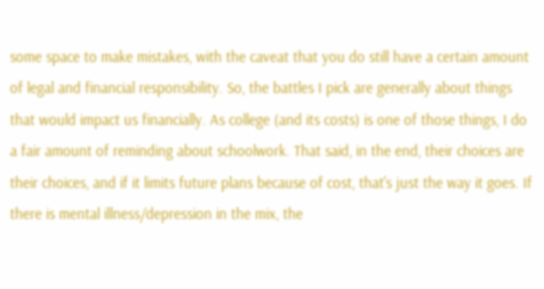some space to make mistakes, with the caveat that you do still have a certain amount of legal and financial responsibility. So, the battles I pick are generally about things that would impact us financially. As college (and its costs) is one of those things, I do a fair amount of reminding about schoolwork. That said, in the end, their choices are their choices, and if it limits future plans because of cost, that's just the way it goes. If there is mental illness/depression in the mix, the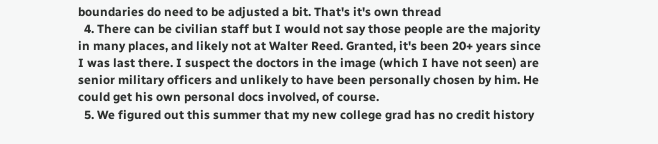boundaries do need to be adjusted a bit. That's it's own thread
  4. There can be civilian staff but I would not say those people are the majority in many places, and likely not at Walter Reed. Granted, it's been 20+ years since I was last there. I suspect the doctors in the image (which I have not seen) are senior military officers and unlikely to have been personally chosen by him. He could get his own personal docs involved, of course.
  5. We figured out this summer that my new college grad has no credit history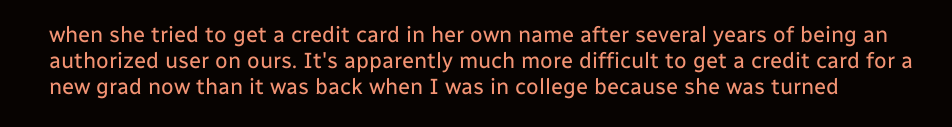when she tried to get a credit card in her own name after several years of being an authorized user on ours. It's apparently much more difficult to get a credit card for a new grad now than it was back when I was in college because she was turned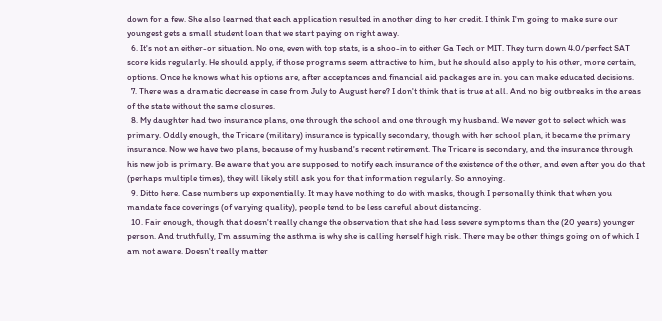down for a few. She also learned that each application resulted in another ding to her credit. I think I'm going to make sure our youngest gets a small student loan that we start paying on right away.
  6. It's not an either-or situation. No one, even with top stats, is a shoo-in to either Ga Tech or MIT. They turn down 4.0/perfect SAT score kids regularly. He should apply, if those programs seem attractive to him, but he should also apply to his other, more certain, options. Once he knows what his options are, after acceptances and financial aid packages are in. you can make educated decisions.
  7. There was a dramatic decrease in case from July to August here? I don't think that is true at all. And no big outbreaks in the areas of the state without the same closures.
  8. My daughter had two insurance plans, one through the school and one through my husband. We never got to select which was primary. Oddly enough, the Tricare (military) insurance is typically secondary, though with her school plan, it became the primary insurance. Now we have two plans, because of my husband's recent retirement. The Tricare is secondary, and the insurance through his new job is primary. Be aware that you are supposed to notify each insurance of the existence of the other, and even after you do that (perhaps multiple times), they will likely still ask you for that information regularly. So annoying.
  9. Ditto here. Case numbers up exponentially. It may have nothing to do with masks, though I personally think that when you mandate face coverings (of varying quality), people tend to be less careful about distancing.
  10. Fair enough, though that doesn't really change the observation that she had less severe symptoms than the (20 years) younger person. And truthfully, I'm assuming the asthma is why she is calling herself high risk. There may be other things going on of which I am not aware. Doesn't really matter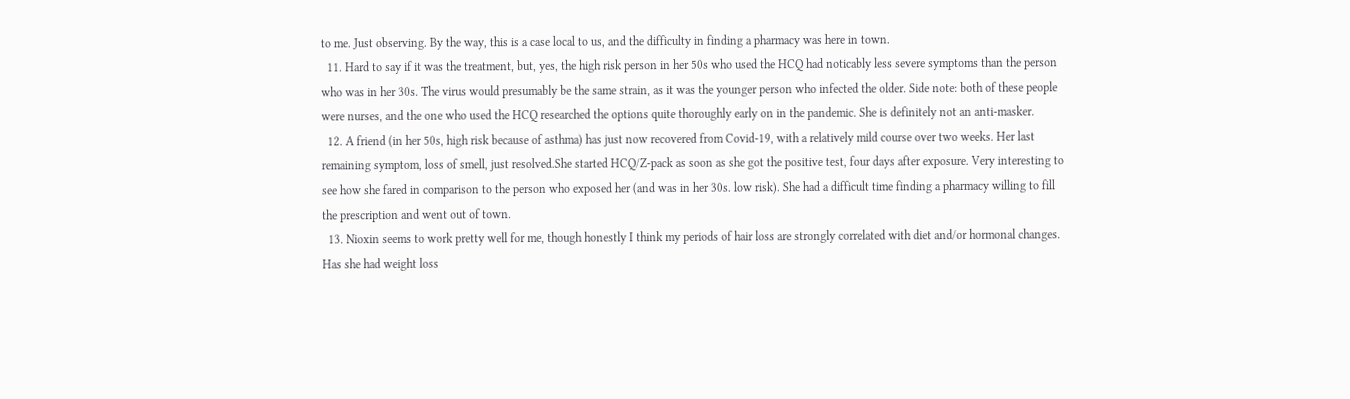to me. Just observing. By the way, this is a case local to us, and the difficulty in finding a pharmacy was here in town.
  11. Hard to say if it was the treatment, but, yes, the high risk person in her 50s who used the HCQ had noticably less severe symptoms than the person who was in her 30s. The virus would presumably be the same strain, as it was the younger person who infected the older. Side note: both of these people were nurses, and the one who used the HCQ researched the options quite thoroughly early on in the pandemic. She is definitely not an anti-masker.
  12. A friend (in her 50s, high risk because of asthma) has just now recovered from Covid-19, with a relatively mild course over two weeks. Her last remaining symptom, loss of smell, just resolved.She started HCQ/Z-pack as soon as she got the positive test, four days after exposure. Very interesting to see how she fared in comparison to the person who exposed her (and was in her 30s. low risk). She had a difficult time finding a pharmacy willing to fill the prescription and went out of town.
  13. Nioxin seems to work pretty well for me, though honestly I think my periods of hair loss are strongly correlated with diet and/or hormonal changes. Has she had weight loss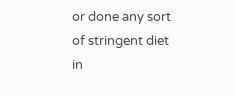or done any sort of stringent diet in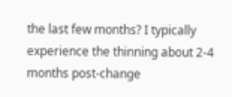the last few months? I typically experience the thinning about 2-4 months post-change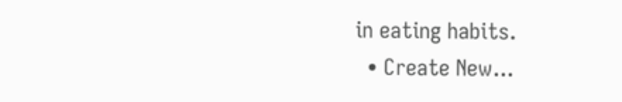in eating habits.
  • Create New...